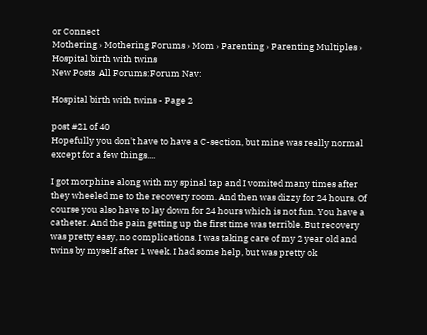or Connect
Mothering › Mothering Forums › Mom › Parenting › Parenting Multiples › Hospital birth with twins
New Posts  All Forums:Forum Nav:

Hospital birth with twins - Page 2

post #21 of 40
Hopefully you don't have to have a C-section, but mine was really normal except for a few things....

I got morphine along with my spinal tap and I vomited many times after they wheeled me to the recovery room. And then was dizzy for 24 hours. Of course you also have to lay down for 24 hours which is not fun. You have a catheter. And the pain getting up the first time was terrible. But recovery was pretty easy, no complications. I was taking care of my 2 year old and twins by myself after 1 week. I had some help, but was pretty ok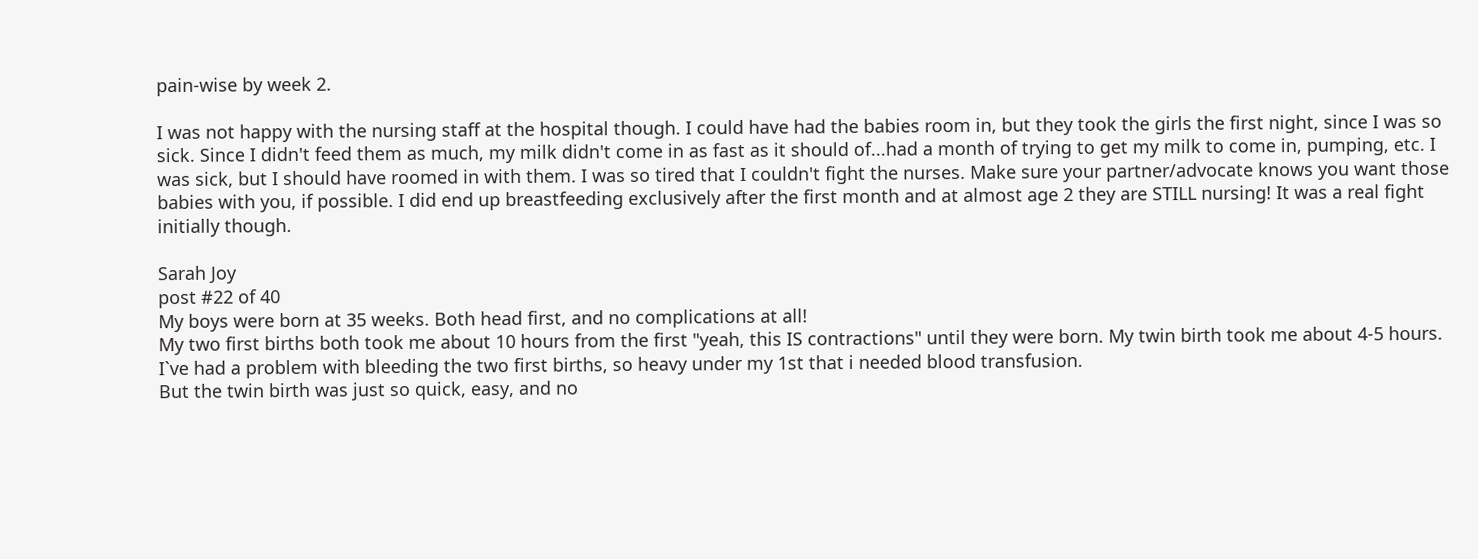pain-wise by week 2.

I was not happy with the nursing staff at the hospital though. I could have had the babies room in, but they took the girls the first night, since I was so sick. Since I didn't feed them as much, my milk didn't come in as fast as it should of...had a month of trying to get my milk to come in, pumping, etc. I was sick, but I should have roomed in with them. I was so tired that I couldn't fight the nurses. Make sure your partner/advocate knows you want those babies with you, if possible. I did end up breastfeeding exclusively after the first month and at almost age 2 they are STILL nursing! It was a real fight initially though.

Sarah Joy
post #22 of 40
My boys were born at 35 weeks. Both head first, and no complications at all!
My two first births both took me about 10 hours from the first "yeah, this IS contractions" until they were born. My twin birth took me about 4-5 hours.
I`ve had a problem with bleeding the two first births, so heavy under my 1st that i needed blood transfusion.
But the twin birth was just so quick, easy, and no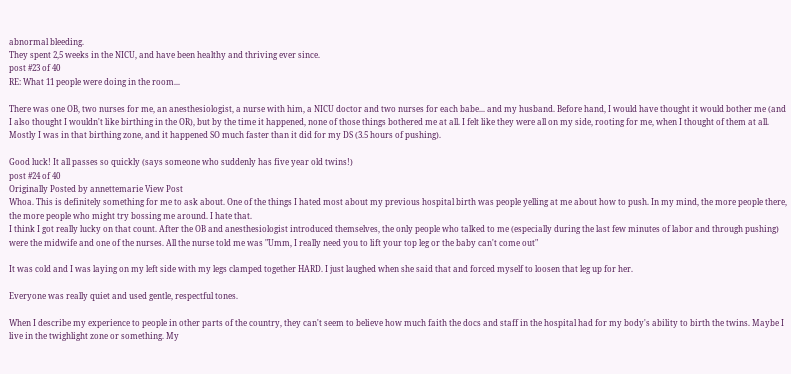abnormal bleeding.
They spent 2,5 weeks in the NICU, and have been healthy and thriving ever since.
post #23 of 40
RE: What 11 people were doing in the room...

There was one OB, two nurses for me, an anesthesiologist, a nurse with him, a NICU doctor and two nurses for each babe... and my husband. Before hand, I would have thought it would bother me (and I also thought I wouldn't like birthing in the OR), but by the time it happened, none of those things bothered me at all. I felt like they were all on my side, rooting for me, when I thought of them at all. Mostly I was in that birthing zone, and it happened SO much faster than it did for my DS (3.5 hours of pushing).

Good luck! It all passes so quickly (says someone who suddenly has five year old twins!)
post #24 of 40
Originally Posted by annettemarie View Post
Whoa. This is definitely something for me to ask about. One of the things I hated most about my previous hospital birth was people yelling at me about how to push. In my mind, the more people there, the more people who might try bossing me around. I hate that.
I think I got really lucky on that count. After the OB and anesthesiologist introduced themselves, the only people who talked to me (especially during the last few minutes of labor and through pushing) were the midwife and one of the nurses. All the nurse told me was "Umm, I really need you to lift your top leg or the baby can't come out"

It was cold and I was laying on my left side with my legs clamped together HARD. I just laughed when she said that and forced myself to loosen that leg up for her.

Everyone was really quiet and used gentle, respectful tones.

When I describe my experience to people in other parts of the country, they can't seem to believe how much faith the docs and staff in the hospital had for my body's ability to birth the twins. Maybe I live in the twighlight zone or something. My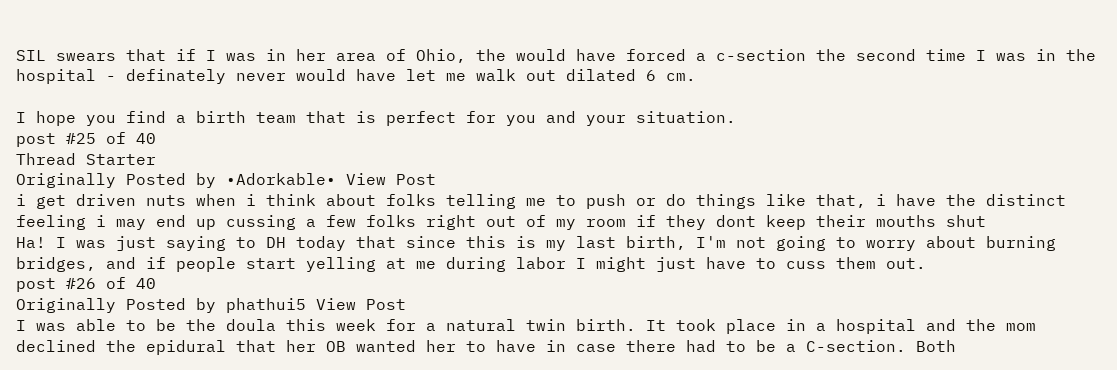SIL swears that if I was in her area of Ohio, the would have forced a c-section the second time I was in the hospital - definately never would have let me walk out dilated 6 cm.

I hope you find a birth team that is perfect for you and your situation.
post #25 of 40
Thread Starter
Originally Posted by •Adorkable• View Post
i get driven nuts when i think about folks telling me to push or do things like that, i have the distinct feeling i may end up cussing a few folks right out of my room if they dont keep their mouths shut
Ha! I was just saying to DH today that since this is my last birth, I'm not going to worry about burning bridges, and if people start yelling at me during labor I might just have to cuss them out.
post #26 of 40
Originally Posted by phathui5 View Post
I was able to be the doula this week for a natural twin birth. It took place in a hospital and the mom declined the epidural that her OB wanted her to have in case there had to be a C-section. Both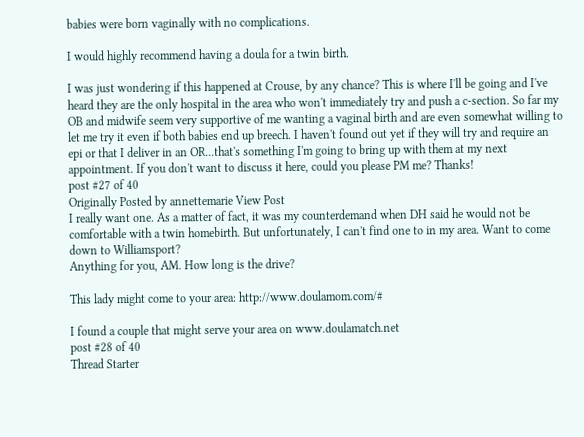babies were born vaginally with no complications.

I would highly recommend having a doula for a twin birth.

I was just wondering if this happened at Crouse, by any chance? This is where I'll be going and I've heard they are the only hospital in the area who won't immediately try and push a c-section. So far my OB and midwife seem very supportive of me wanting a vaginal birth and are even somewhat willing to let me try it even if both babies end up breech. I haven't found out yet if they will try and require an epi or that I deliver in an OR...that's something I'm going to bring up with them at my next appointment. If you don't want to discuss it here, could you please PM me? Thanks!
post #27 of 40
Originally Posted by annettemarie View Post
I really want one. As a matter of fact, it was my counterdemand when DH said he would not be comfortable with a twin homebirth. But unfortunately, I can't find one to in my area. Want to come down to Williamsport?
Anything for you, AM. How long is the drive?

This lady might come to your area: http://www.doulamom.com/#

I found a couple that might serve your area on www.doulamatch.net
post #28 of 40
Thread Starter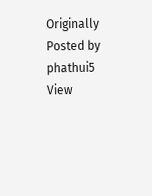Originally Posted by phathui5 View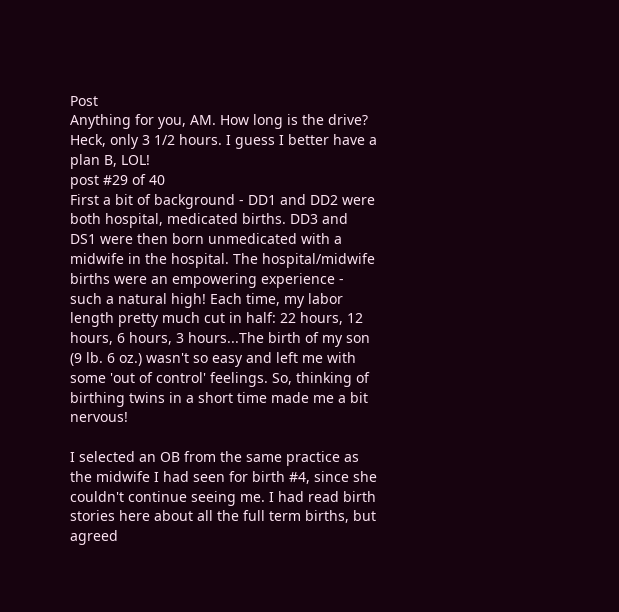Post
Anything for you, AM. How long is the drive?
Heck, only 3 1/2 hours. I guess I better have a plan B, LOL!
post #29 of 40
First a bit of background - DD1 and DD2 were both hospital, medicated births. DD3 and DS1 were then born unmedicated with a midwife in the hospital. The hospital/midwife births were an empowering experience - such a natural high! Each time, my labor length pretty much cut in half: 22 hours, 12 hours, 6 hours, 3 hours...The birth of my son (9 lb. 6 oz.) wasn't so easy and left me with some 'out of control' feelings. So, thinking of birthing twins in a short time made me a bit nervous!

I selected an OB from the same practice as the midwife I had seen for birth #4, since she couldn't continue seeing me. I had read birth stories here about all the full term births, but agreed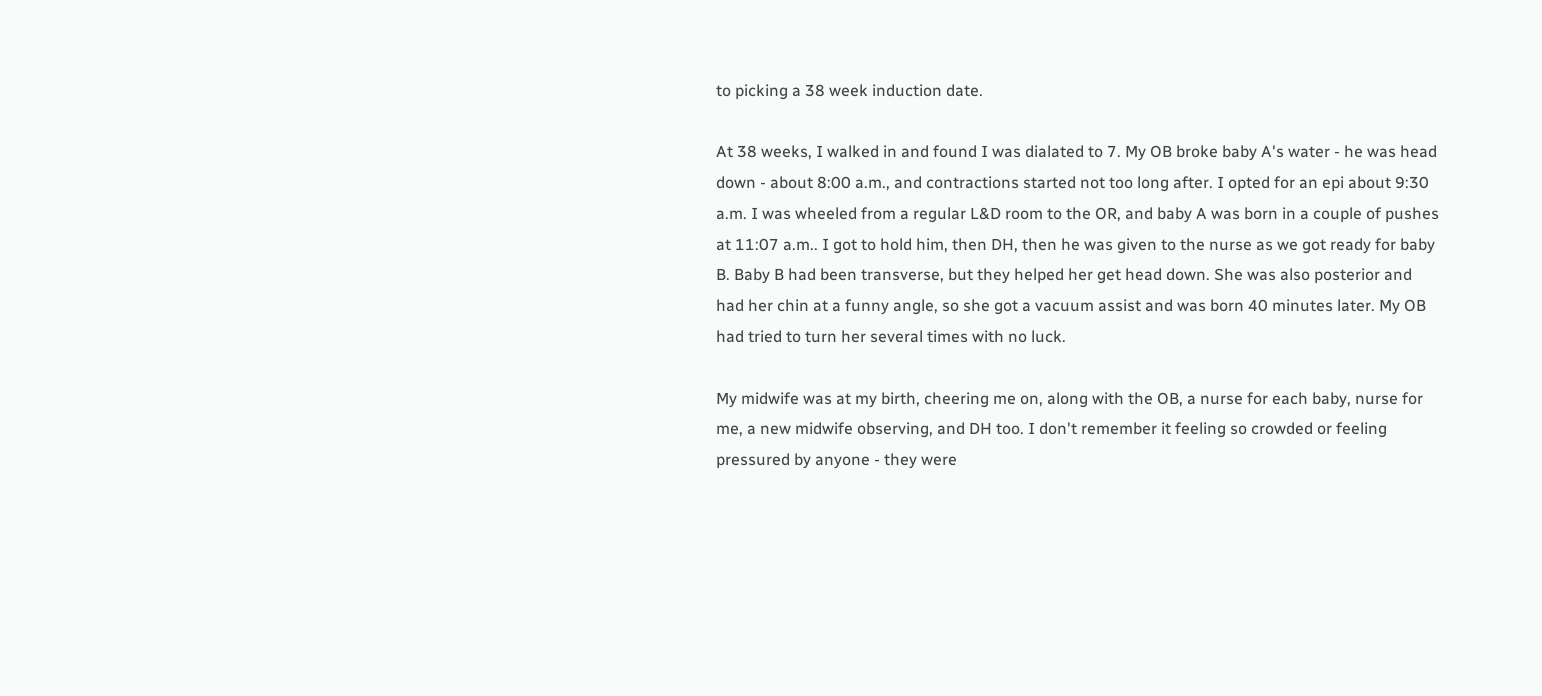to picking a 38 week induction date.

At 38 weeks, I walked in and found I was dialated to 7. My OB broke baby A's water - he was head down - about 8:00 a.m., and contractions started not too long after. I opted for an epi about 9:30 a.m. I was wheeled from a regular L&D room to the OR, and baby A was born in a couple of pushes at 11:07 a.m.. I got to hold him, then DH, then he was given to the nurse as we got ready for baby B. Baby B had been transverse, but they helped her get head down. She was also posterior and had her chin at a funny angle, so she got a vacuum assist and was born 40 minutes later. My OB had tried to turn her several times with no luck.

My midwife was at my birth, cheering me on, along with the OB, a nurse for each baby, nurse for me, a new midwife observing, and DH too. I don't remember it feeling so crowded or feeling pressured by anyone - they were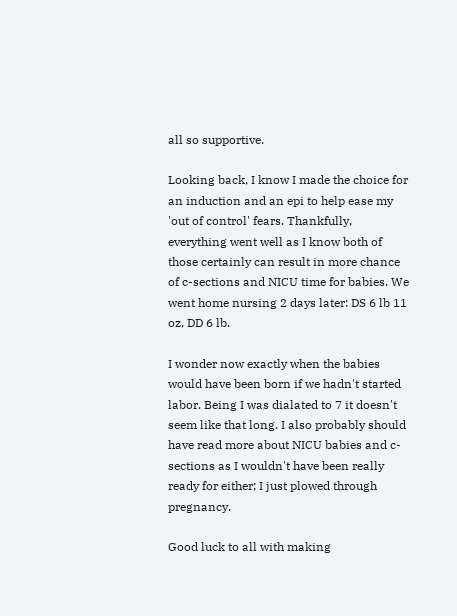all so supportive.

Looking back, I know I made the choice for an induction and an epi to help ease my 'out of control' fears. Thankfully, everything went well as I know both of those certainly can result in more chance of c-sections and NICU time for babies. We went home nursing 2 days later: DS 6 lb 11 oz, DD 6 lb.

I wonder now exactly when the babies would have been born if we hadn't started labor. Being I was dialated to 7 it doesn't seem like that long. I also probably should have read more about NICU babies and c-sections as I wouldn't have been really ready for either; I just plowed through pregnancy.

Good luck to all with making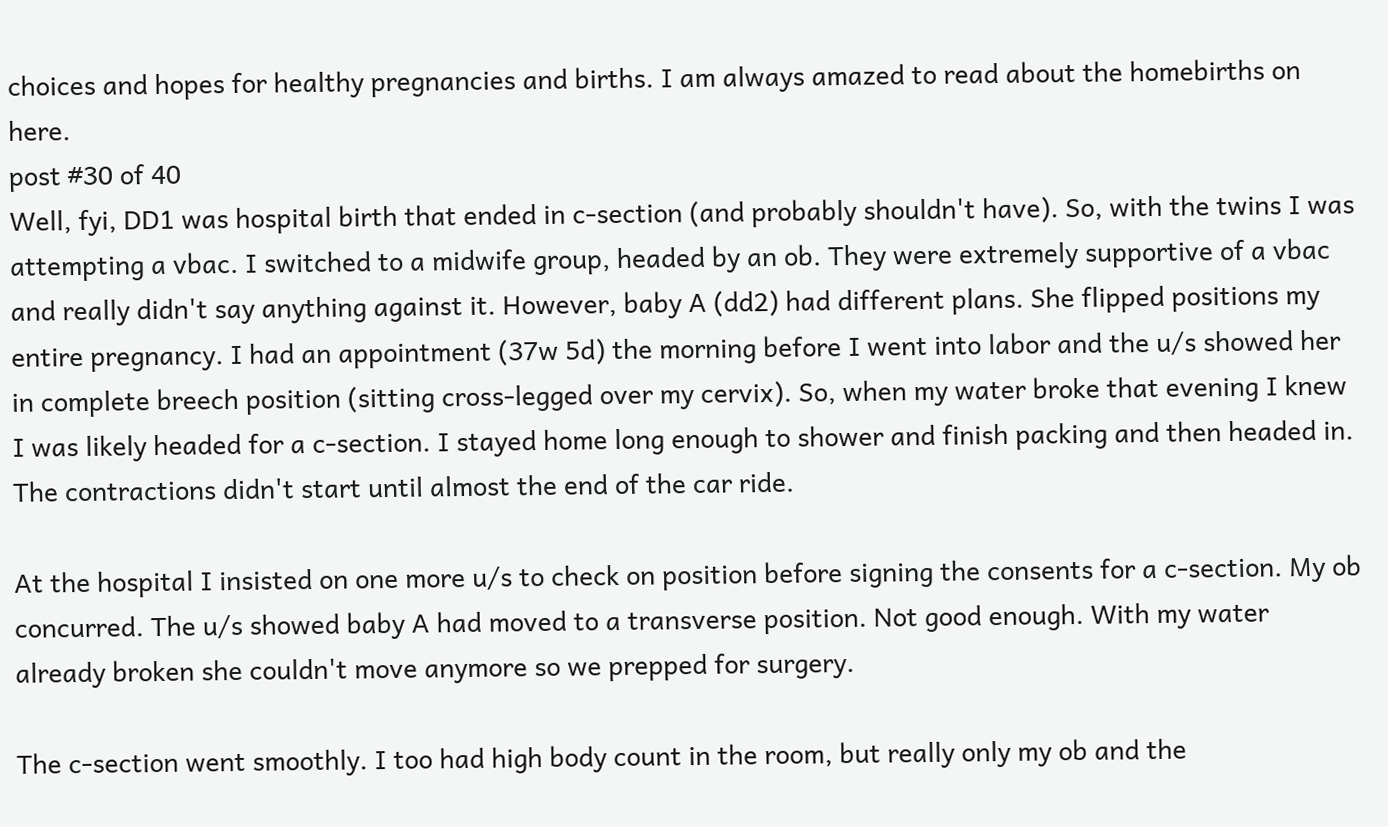choices and hopes for healthy pregnancies and births. I am always amazed to read about the homebirths on here.
post #30 of 40
Well, fyi, DD1 was hospital birth that ended in c-section (and probably shouldn't have). So, with the twins I was attempting a vbac. I switched to a midwife group, headed by an ob. They were extremely supportive of a vbac and really didn't say anything against it. However, baby A (dd2) had different plans. She flipped positions my entire pregnancy. I had an appointment (37w 5d) the morning before I went into labor and the u/s showed her in complete breech position (sitting cross-legged over my cervix). So, when my water broke that evening I knew I was likely headed for a c-section. I stayed home long enough to shower and finish packing and then headed in. The contractions didn't start until almost the end of the car ride.

At the hospital I insisted on one more u/s to check on position before signing the consents for a c-section. My ob concurred. The u/s showed baby A had moved to a transverse position. Not good enough. With my water already broken she couldn't move anymore so we prepped for surgery.

The c-section went smoothly. I too had high body count in the room, but really only my ob and the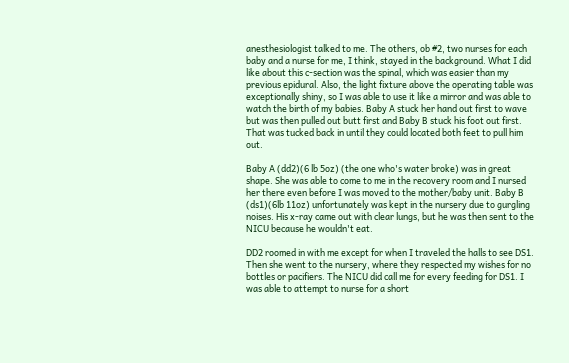anesthesiologist talked to me. The others, ob #2, two nurses for each baby and a nurse for me, I think, stayed in the background. What I did like about this c-section was the spinal, which was easier than my previous epidural. Also, the light fixture above the operating table was exceptionally shiny, so I was able to use it like a mirror and was able to watch the birth of my babies. Baby A stuck her hand out first to wave but was then pulled out butt first and Baby B stuck his foot out first. That was tucked back in until they could located both feet to pull him out.

Baby A (dd2)(6 lb 5oz) (the one who's water broke) was in great shape. She was able to come to me in the recovery room and I nursed her there even before I was moved to the mother/baby unit. Baby B (ds1)(6lb 11oz) unfortunately was kept in the nursery due to gurgling noises. His x-ray came out with clear lungs, but he was then sent to the NICU because he wouldn't eat.

DD2 roomed in with me except for when I traveled the halls to see DS1. Then she went to the nursery, where they respected my wishes for no bottles or pacifiers. The NICU did call me for every feeding for DS1. I was able to attempt to nurse for a short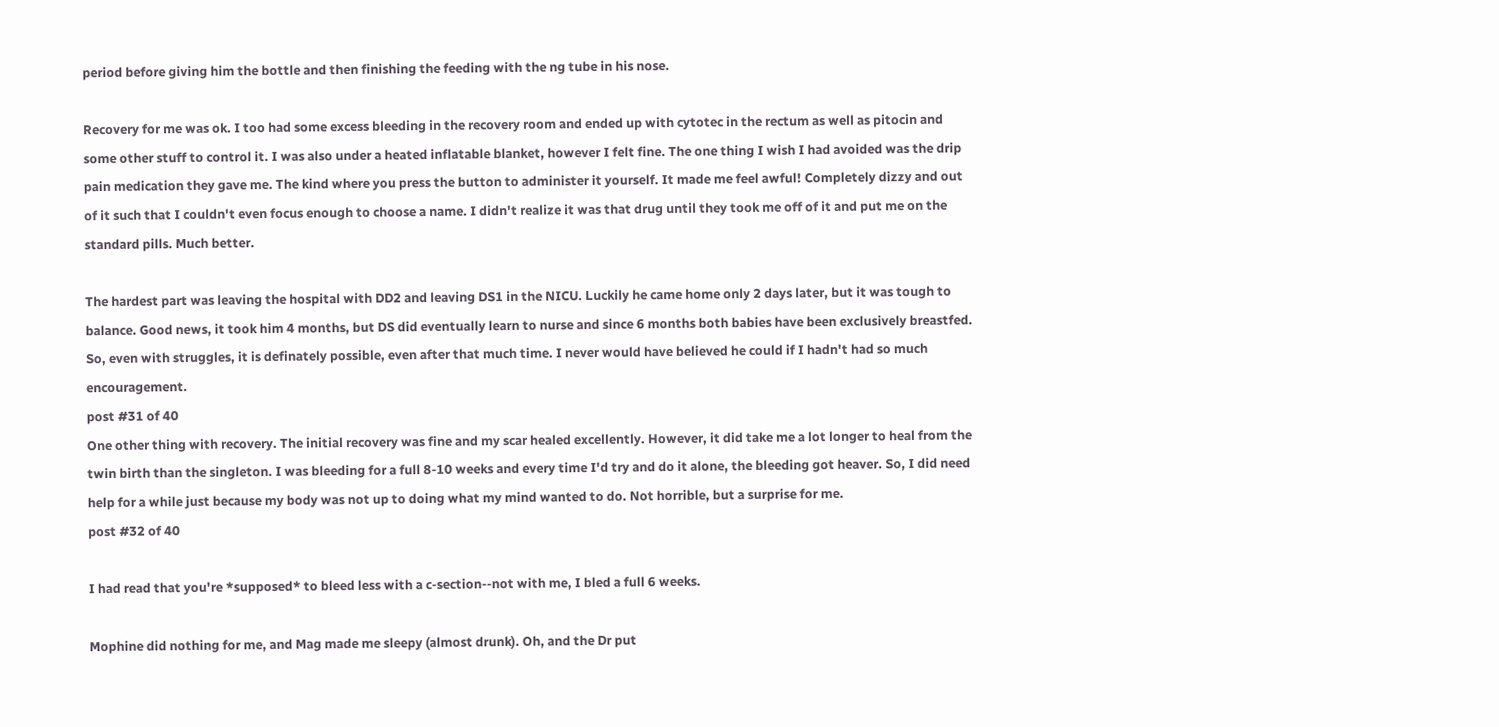period before giving him the bottle and then finishing the feeding with the ng tube in his nose.

Recovery for me was ok. I too had some excess bleeding in the recovery room and ended up with cytotec in the rectum as well as pitocin and some other stuff to control it. I was also under a heated inflatable blanket, however I felt fine. The one thing I wish I had avoided was the drip pain medication they gave me. The kind where you press the button to administer it yourself. It made me feel awful! Completely dizzy and out of it such that I couldn't even focus enough to choose a name. I didn't realize it was that drug until they took me off of it and put me on the standard pills. Much better.

The hardest part was leaving the hospital with DD2 and leaving DS1 in the NICU. Luckily he came home only 2 days later, but it was tough to balance. Good news, it took him 4 months, but DS did eventually learn to nurse and since 6 months both babies have been exclusively breastfed. So, even with struggles, it is definately possible, even after that much time. I never would have believed he could if I hadn't had so much encouragement.
post #31 of 40
One other thing with recovery. The initial recovery was fine and my scar healed excellently. However, it did take me a lot longer to heal from the twin birth than the singleton. I was bleeding for a full 8-10 weeks and every time I'd try and do it alone, the bleeding got heaver. So, I did need help for a while just because my body was not up to doing what my mind wanted to do. Not horrible, but a surprise for me.
post #32 of 40

I had read that you're *supposed* to bleed less with a c-section--not with me, I bled a full 6 weeks.

Mophine did nothing for me, and Mag made me sleepy (almost drunk). Oh, and the Dr put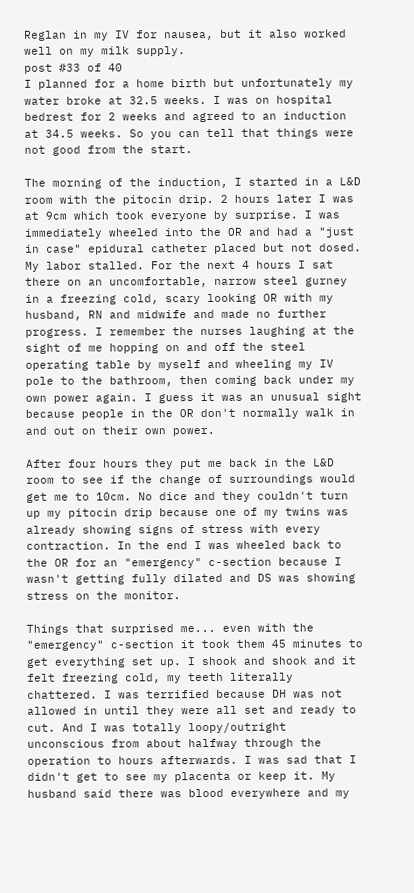Reglan in my IV for nausea, but it also worked well on my milk supply.
post #33 of 40
I planned for a home birth but unfortunately my water broke at 32.5 weeks. I was on hospital bedrest for 2 weeks and agreed to an induction at 34.5 weeks. So you can tell that things were not good from the start.

The morning of the induction, I started in a L&D room with the pitocin drip. 2 hours later I was at 9cm which took everyone by surprise. I was immediately wheeled into the OR and had a "just in case" epidural catheter placed but not dosed. My labor stalled. For the next 4 hours I sat there on an uncomfortable, narrow steel gurney in a freezing cold, scary looking OR with my husband, RN and midwife and made no further progress. I remember the nurses laughing at the sight of me hopping on and off the steel operating table by myself and wheeling my IV pole to the bathroom, then coming back under my own power again. I guess it was an unusual sight because people in the OR don't normally walk in and out on their own power.

After four hours they put me back in the L&D room to see if the change of surroundings would get me to 10cm. No dice and they couldn't turn up my pitocin drip because one of my twins was already showing signs of stress with every contraction. In the end I was wheeled back to the OR for an "emergency" c-section because I wasn't getting fully dilated and DS was showing stress on the monitor.

Things that surprised me... even with the "emergency" c-section it took them 45 minutes to get everything set up. I shook and shook and it felt freezing cold, my teeth literally chattered. I was terrified because DH was not allowed in until they were all set and ready to cut. And I was totally loopy/outright unconscious from about halfway through the operation to hours afterwards. I was sad that I didn't get to see my placenta or keep it. My husband said there was blood everywhere and my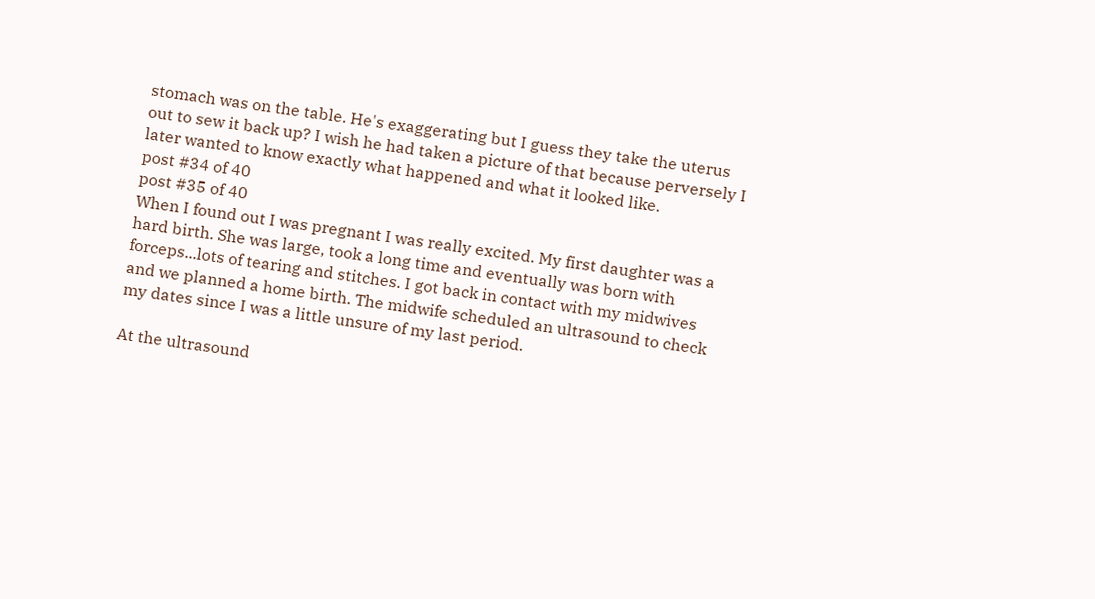stomach was on the table. He's exaggerating but I guess they take the uterus out to sew it back up? I wish he had taken a picture of that because perversely I later wanted to know exactly what happened and what it looked like.
post #34 of 40
post #35 of 40
When I found out I was pregnant I was really excited. My first daughter was a hard birth. She was large, took a long time and eventually was born with forceps...lots of tearing and stitches. I got back in contact with my midwives and we planned a home birth. The midwife scheduled an ultrasound to check my dates since I was a little unsure of my last period.

At the ultrasound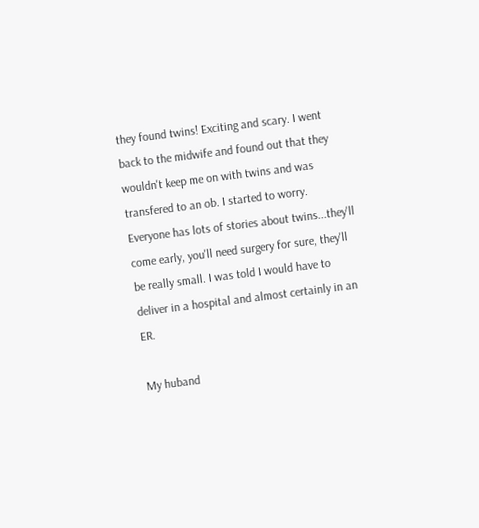they found twins! Exciting and scary. I went back to the midwife and found out that they wouldn't keep me on with twins and was transfered to an ob. I started to worry. Everyone has lots of stories about twins...they'll come early, you'll need surgery for sure, they'll be really small. I was told I would have to deliver in a hospital and almost certainly in an ER.

My huband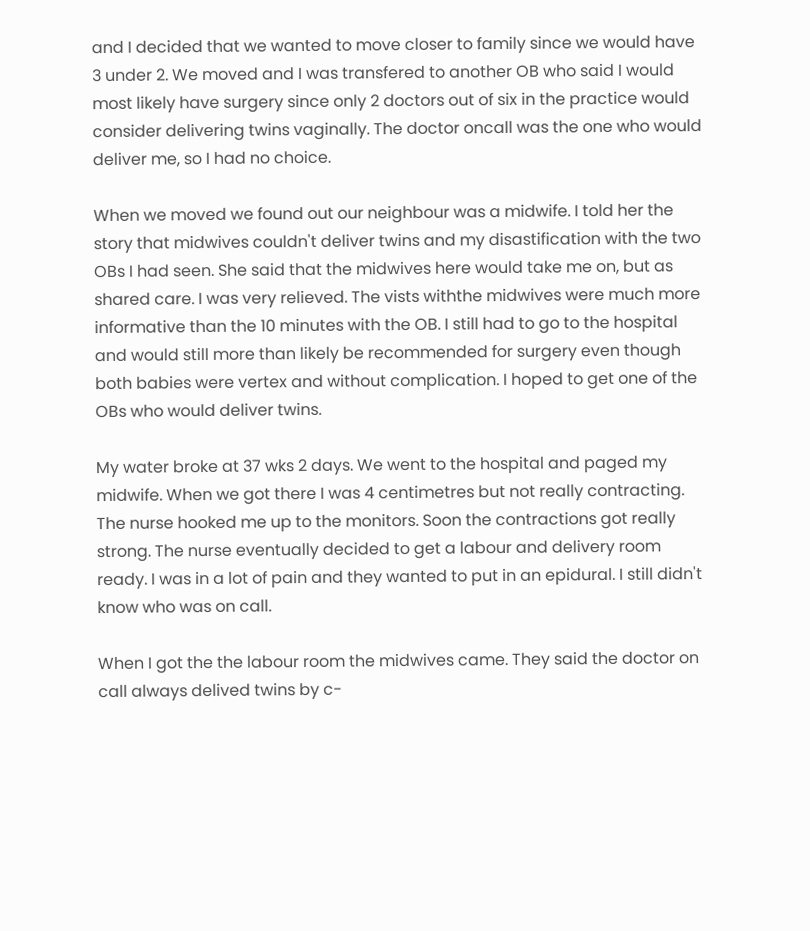and I decided that we wanted to move closer to family since we would have 3 under 2. We moved and I was transfered to another OB who said I would most likely have surgery since only 2 doctors out of six in the practice would consider delivering twins vaginally. The doctor oncall was the one who would deliver me, so I had no choice.

When we moved we found out our neighbour was a midwife. I told her the story that midwives couldn't deliver twins and my disastification with the two OBs I had seen. She said that the midwives here would take me on, but as shared care. I was very relieved. The vists withthe midwives were much more informative than the 10 minutes with the OB. I still had to go to the hospital and would still more than likely be recommended for surgery even though both babies were vertex and without complication. I hoped to get one of the OBs who would deliver twins.

My water broke at 37 wks 2 days. We went to the hospital and paged my midwife. When we got there I was 4 centimetres but not really contracting. The nurse hooked me up to the monitors. Soon the contractions got really strong. The nurse eventually decided to get a labour and delivery room ready. I was in a lot of pain and they wanted to put in an epidural. I still didn't know who was on call.

When I got the the labour room the midwives came. They said the doctor on call always delived twins by c-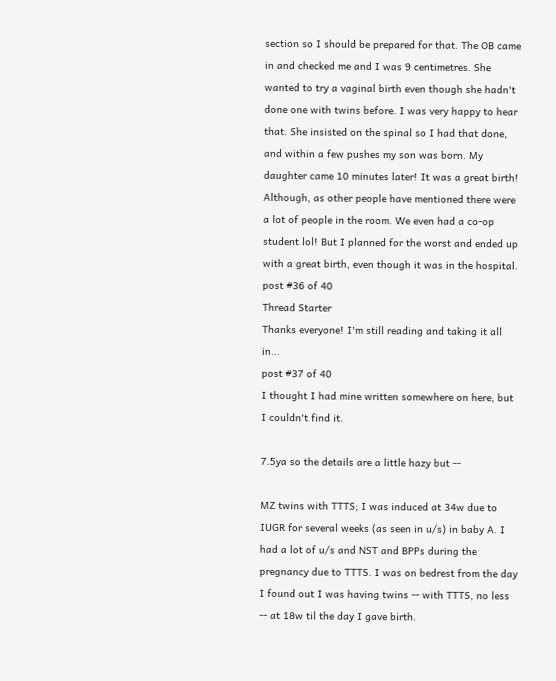section so I should be prepared for that. The OB came in and checked me and I was 9 centimetres. She wanted to try a vaginal birth even though she hadn't done one with twins before. I was very happy to hear that. She insisted on the spinal so I had that done, and within a few pushes my son was born. My daughter came 10 minutes later! It was a great birth! Although, as other people have mentioned there were a lot of people in the room. We even had a co-op student lol! But I planned for the worst and ended up with a great birth, even though it was in the hospital.
post #36 of 40
Thread Starter
Thanks everyone! I'm still reading and taking it all in...
post #37 of 40
I thought I had mine written somewhere on here, but I couldn't find it.

7.5ya so the details are a little hazy but --

MZ twins with TTTS; I was induced at 34w due to IUGR for several weeks (as seen in u/s) in baby A. I had a lot of u/s and NST and BPPs during the pregnancy due to TTTS. I was on bedrest from the day I found out I was having twins -- with TTTS, no less -- at 18w til the day I gave birth.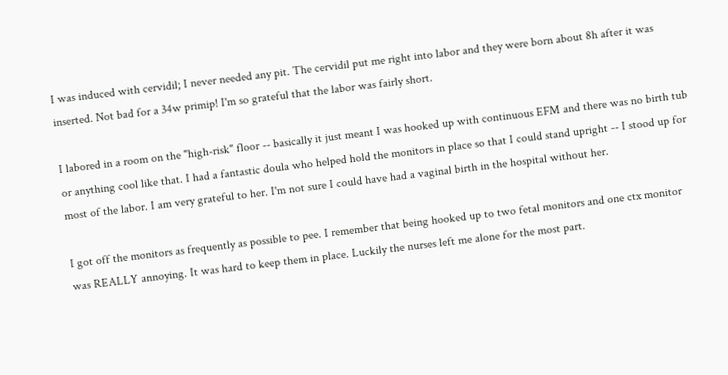I was induced with cervidil; I never needed any pit. The cervidil put me right into labor and they were born about 8h after it was inserted. Not bad for a 34w primip! I'm so grateful that the labor was fairly short.

I labored in a room on the "high-risk" floor -- basically it just meant I was hooked up with continuous EFM and there was no birth tub or anything cool like that. I had a fantastic doula who helped hold the monitors in place so that I could stand upright -- I stood up for most of the labor. I am very grateful to her. I'm not sure I could have had a vaginal birth in the hospital without her.

I got off the monitors as frequently as possible to pee. I remember that being hooked up to two fetal monitors and one ctx monitor was REALLY annoying. It was hard to keep them in place. Luckily the nurses left me alone for the most part.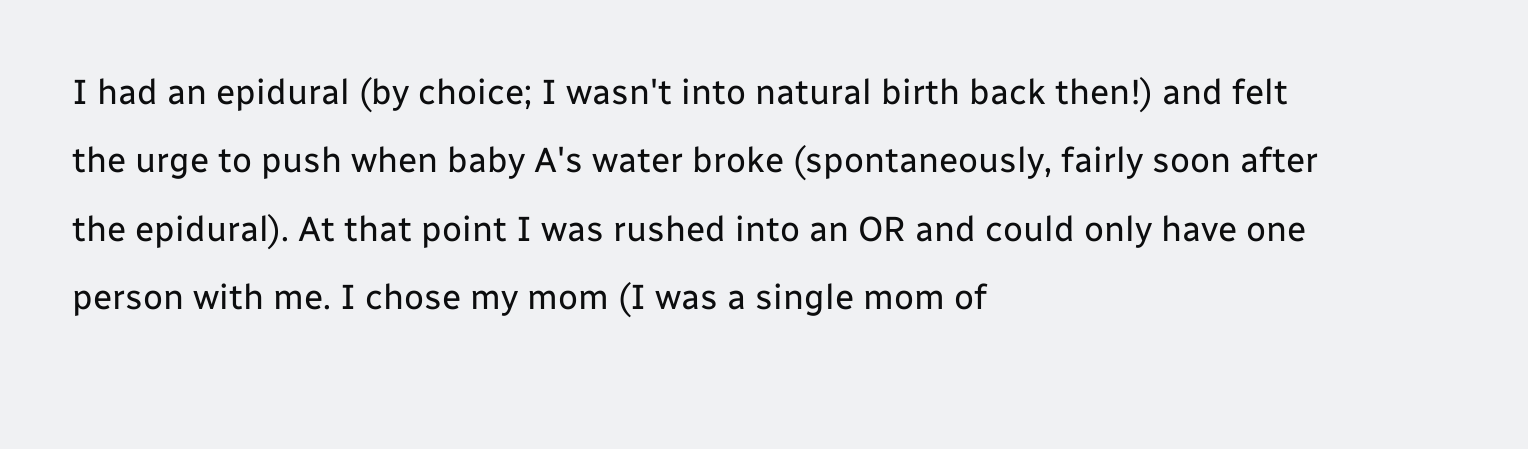I had an epidural (by choice; I wasn't into natural birth back then!) and felt the urge to push when baby A's water broke (spontaneously, fairly soon after the epidural). At that point I was rushed into an OR and could only have one person with me. I chose my mom (I was a single mom of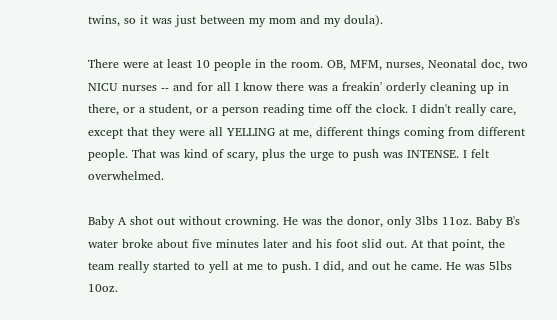twins, so it was just between my mom and my doula).

There were at least 10 people in the room. OB, MFM, nurses, Neonatal doc, two NICU nurses -- and for all I know there was a freakin' orderly cleaning up in there, or a student, or a person reading time off the clock. I didn't really care, except that they were all YELLING at me, different things coming from different people. That was kind of scary, plus the urge to push was INTENSE. I felt overwhelmed.

Baby A shot out without crowning. He was the donor, only 3lbs 11oz. Baby B's water broke about five minutes later and his foot slid out. At that point, the team really started to yell at me to push. I did, and out he came. He was 5lbs 10oz.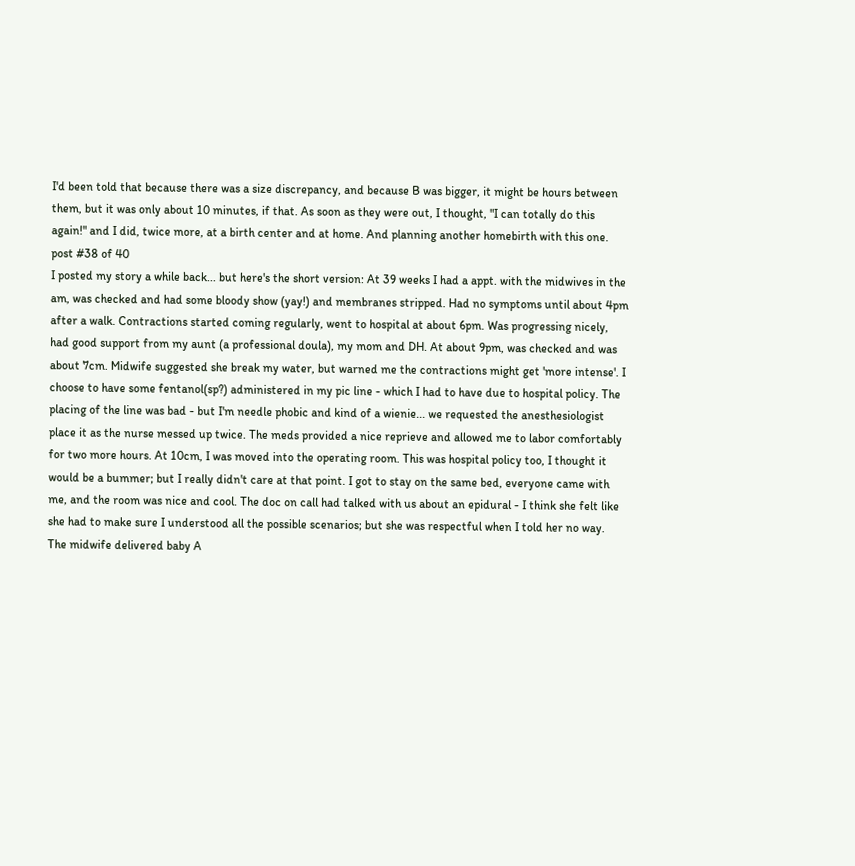I'd been told that because there was a size discrepancy, and because B was bigger, it might be hours between them, but it was only about 10 minutes, if that. As soon as they were out, I thought, "I can totally do this again!" and I did, twice more, at a birth center and at home. And planning another homebirth with this one.
post #38 of 40
I posted my story a while back... but here's the short version: At 39 weeks I had a appt. with the midwives in the am, was checked and had some bloody show (yay!) and membranes stripped. Had no symptoms until about 4pm after a walk. Contractions started coming regularly, went to hospital at about 6pm. Was progressing nicely, had good support from my aunt (a professional doula), my mom and DH. At about 9pm, was checked and was about 7cm. Midwife suggested she break my water, but warned me the contractions might get 'more intense'. I choose to have some fentanol(sp?) administered in my pic line - which I had to have due to hospital policy. The placing of the line was bad - but I'm needle phobic and kind of a wienie... we requested the anesthesiologist place it as the nurse messed up twice. The meds provided a nice reprieve and allowed me to labor comfortably for two more hours. At 10cm, I was moved into the operating room. This was hospital policy too, I thought it would be a bummer; but I really didn't care at that point. I got to stay on the same bed, everyone came with me, and the room was nice and cool. The doc on call had talked with us about an epidural - I think she felt like she had to make sure I understood all the possible scenarios; but she was respectful when I told her no way. The midwife delivered baby A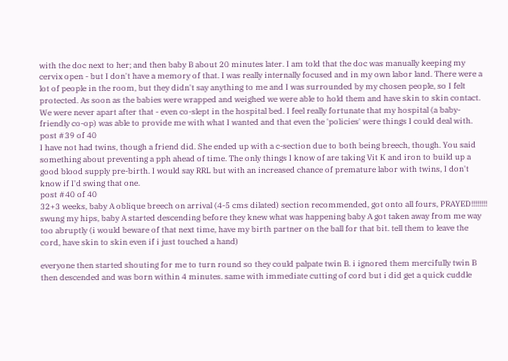with the doc next to her; and then baby B about 20 minutes later. I am told that the doc was manually keeping my cervix open - but I don't have a memory of that. I was really internally focused and in my own labor land. There were a lot of people in the room, but they didn't say anything to me and I was surrounded by my chosen people, so I felt protected. As soon as the babies were wrapped and weighed we were able to hold them and have skin to skin contact. We were never apart after that - even co-slept in the hospital bed. I feel really fortunate that my hospital (a baby-friendly co-op) was able to provide me with what I wanted and that even the 'policies' were things I could deal with.
post #39 of 40
I have not had twins, though a friend did. She ended up with a c-section due to both being breech, though. You said something about preventing a pph ahead of time. The only things I know of are taking Vit K and iron to build up a good blood supply pre-birth. I would say RRL but with an increased chance of premature labor with twins, I don't know if I'd swing that one.
post #40 of 40
32+3 weeks, baby A oblique breech on arrival (4-5 cms dilated) section recommended, got onto all fours, PRAYED!!!!!!!! swung my hips, baby A started descending before they knew what was happening baby A got taken away from me way too abruptly (i would beware of that next time, have my birth partner on the ball for that bit. tell them to leave the cord, have skin to skin even if i just touched a hand)

everyone then started shouting for me to turn round so they could palpate twin B. i ignored them mercifully twin B then descended and was born within 4 minutes. same with immediate cutting of cord but i did get a quick cuddle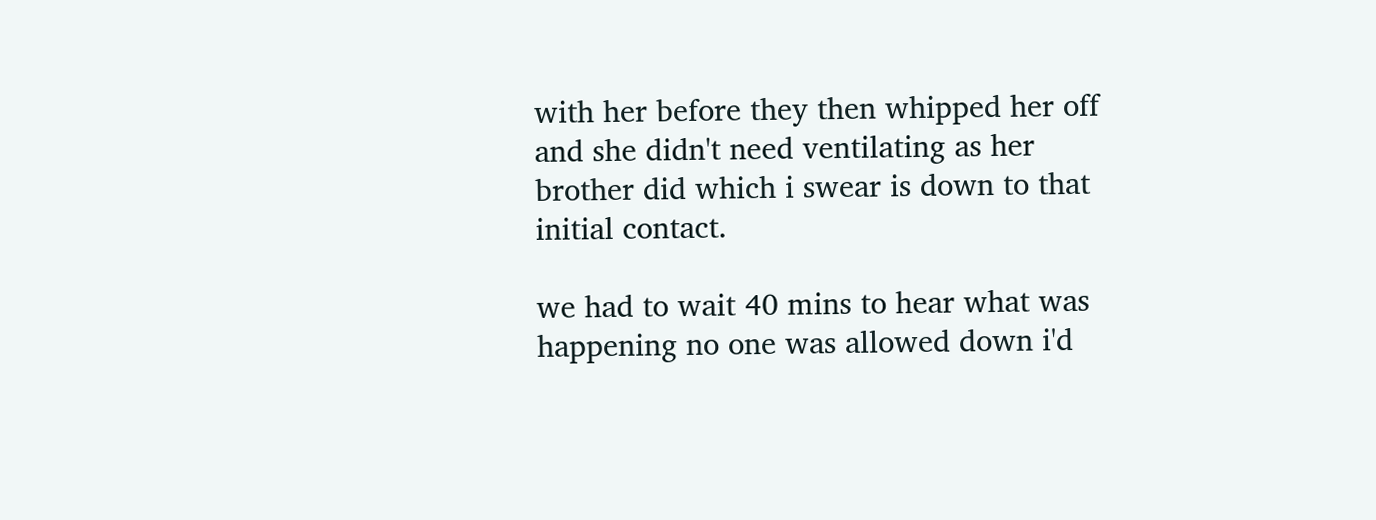with her before they then whipped her off and she didn't need ventilating as her brother did which i swear is down to that initial contact.

we had to wait 40 mins to hear what was happening no one was allowed down i'd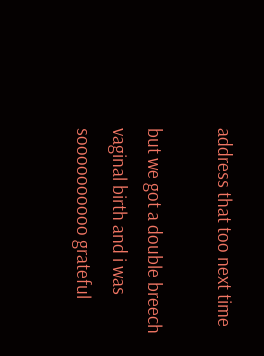address that too next time

but we got a double breech vaginal birth and i was soooooooooo grateful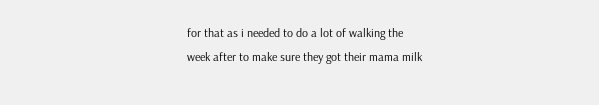for that as i needed to do a lot of walking the week after to make sure they got their mama milk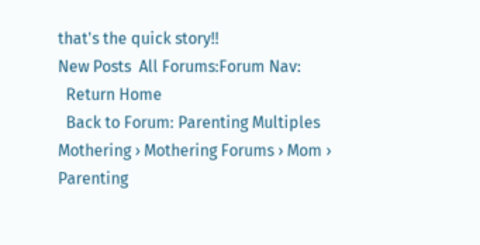that's the quick story!!
New Posts  All Forums:Forum Nav:
  Return Home
  Back to Forum: Parenting Multiples
Mothering › Mothering Forums › Mom › Parenting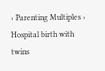› Parenting Multiples › Hospital birth with twins